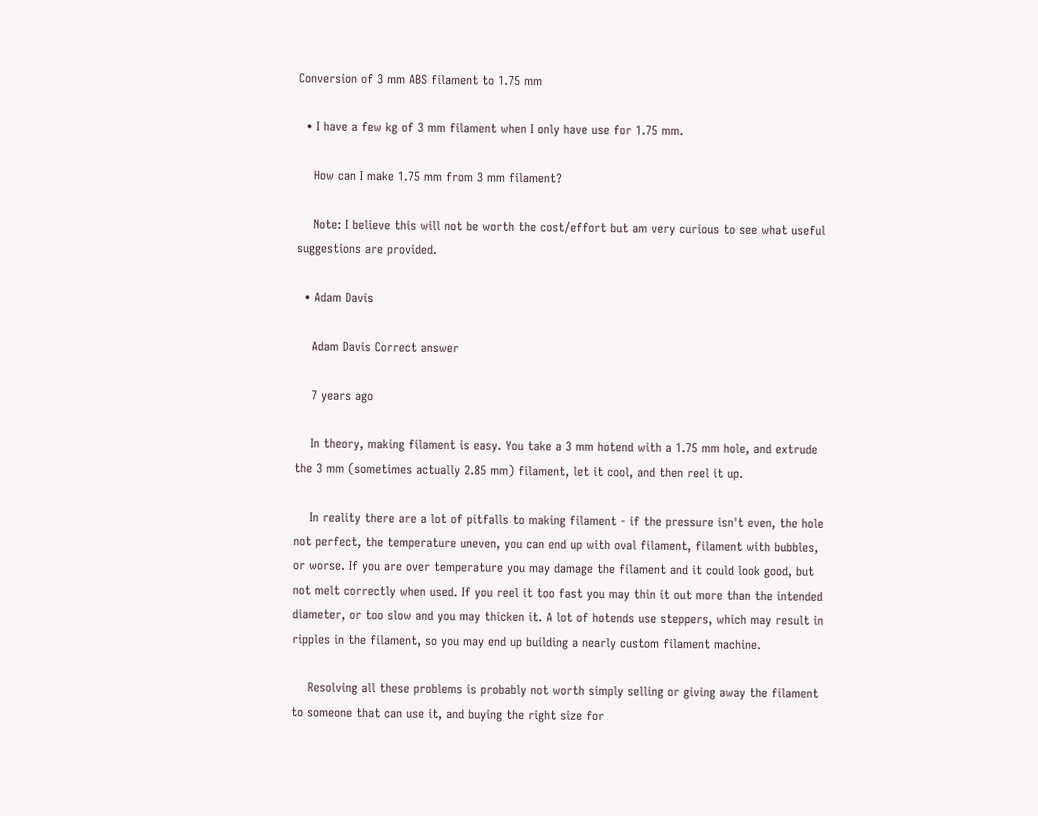Conversion of 3 mm ABS filament to 1.75 mm

  • I have a few kg of 3 mm filament when I only have use for 1.75 mm.

    How can I make 1.75 mm from 3 mm filament?

    Note: I believe this will not be worth the cost/effort but am very curious to see what useful suggestions are provided.

  • Adam Davis

    Adam Davis Correct answer

    7 years ago

    In theory, making filament is easy. You take a 3 mm hotend with a 1.75 mm hole, and extrude the 3 mm (sometimes actually 2.85 mm) filament, let it cool, and then reel it up.

    In reality there are a lot of pitfalls to making filament - if the pressure isn't even, the hole not perfect, the temperature uneven, you can end up with oval filament, filament with bubbles, or worse. If you are over temperature you may damage the filament and it could look good, but not melt correctly when used. If you reel it too fast you may thin it out more than the intended diameter, or too slow and you may thicken it. A lot of hotends use steppers, which may result in ripples in the filament, so you may end up building a nearly custom filament machine.

    Resolving all these problems is probably not worth simply selling or giving away the filament to someone that can use it, and buying the right size for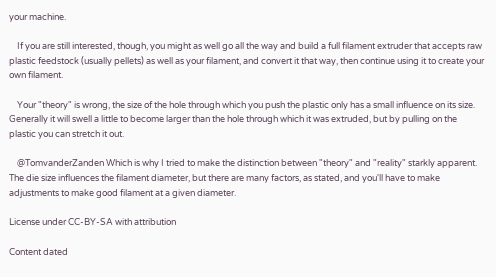your machine.

    If you are still interested, though, you might as well go all the way and build a full filament extruder that accepts raw plastic feedstock (usually pellets) as well as your filament, and convert it that way, then continue using it to create your own filament.

    Your "theory" is wrong, the size of the hole through which you push the plastic only has a small influence on its size. Generally it will swell a little to become larger than the hole through which it was extruded, but by pulling on the plastic you can stretch it out.

    @TomvanderZanden Which is why I tried to make the distinction between "theory" and "reality" starkly apparent. The die size influences the filament diameter, but there are many factors, as stated, and you'll have to make adjustments to make good filament at a given diameter.

License under CC-BY-SA with attribution

Content dated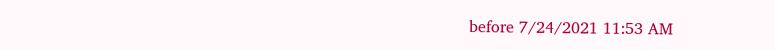before 7/24/2021 11:53 AM